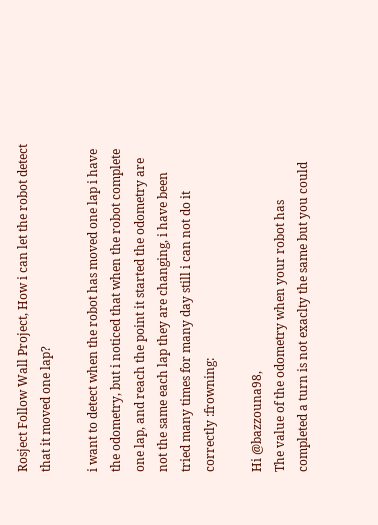Rosject Follow Wall Project, How i can let the robot detect that it moved one lap?

i want to detect when the robot has moved one lap i have the odometry, but i noticed that when the robot complete one lap, and reach the point it started the odometry are not the same each lap they are changing, i have been tried many times for many day still i can not do it correctly :frowning:

Hi @bazzouna98,
The value of the odometry when your robot has completed a turn is not exaclty the same but you could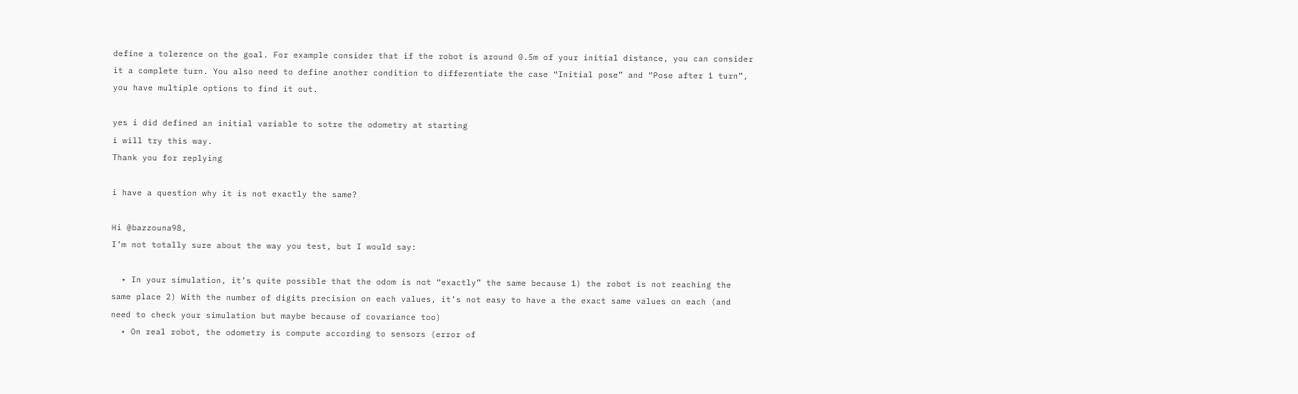define a tolerence on the goal. For example consider that if the robot is around 0.5m of your initial distance, you can consider it a complete turn. You also need to define another condition to differentiate the case “Initial pose” and “Pose after 1 turn”, you have multiple options to find it out.

yes i did defined an initial variable to sotre the odometry at starting
i will try this way.
Thank you for replying

i have a question why it is not exactly the same?

Hi @bazzouna98,
I’m not totally sure about the way you test, but I would say:

  • In your simulation, it’s quite possible that the odom is not “exactly” the same because 1) the robot is not reaching the same place 2) With the number of digits precision on each values, it’s not easy to have a the exact same values on each (and need to check your simulation but maybe because of covariance too)
  • On real robot, the odometry is compute according to sensors (error of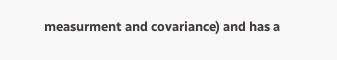measurment and covariance) and has a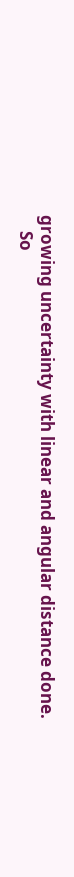growing uncertainty with linear and angular distance done.
    So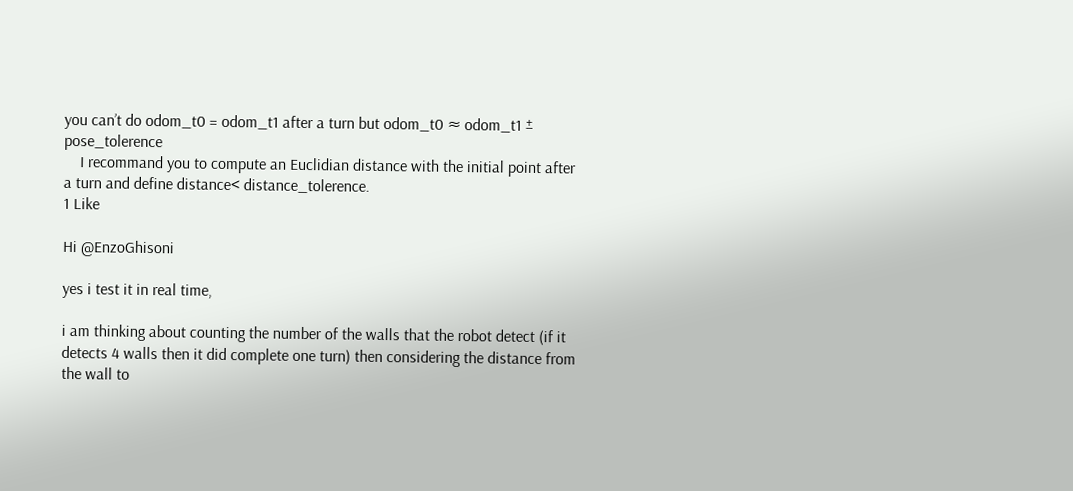you can’t do odom_t0 = odom_t1 after a turn but odom_t0 ≈ odom_t1 ± pose_tolerence
    I recommand you to compute an Euclidian distance with the initial point after a turn and define distance< distance_tolerence.
1 Like

Hi @EnzoGhisoni

yes i test it in real time,

i am thinking about counting the number of the walls that the robot detect (if it detects 4 walls then it did complete one turn) then considering the distance from the wall to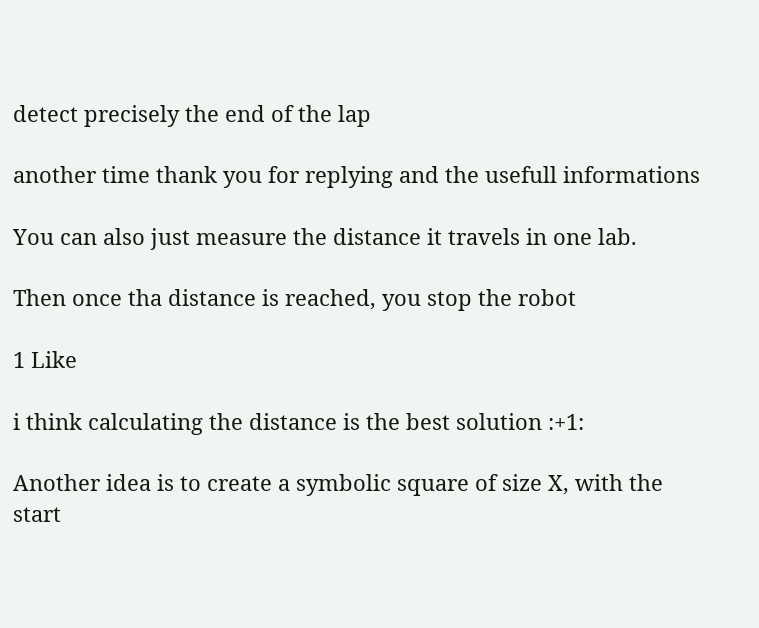detect precisely the end of the lap

another time thank you for replying and the usefull informations

You can also just measure the distance it travels in one lab.

Then once tha distance is reached, you stop the robot

1 Like

i think calculating the distance is the best solution :+1:

Another idea is to create a symbolic square of size X, with the start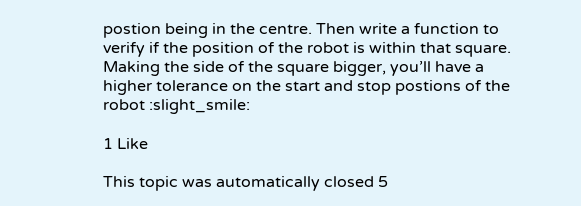postion being in the centre. Then write a function to verify if the position of the robot is within that square. Making the side of the square bigger, you’ll have a higher tolerance on the start and stop postions of the robot :slight_smile:

1 Like

This topic was automatically closed 5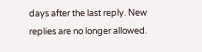days after the last reply. New replies are no longer allowed.